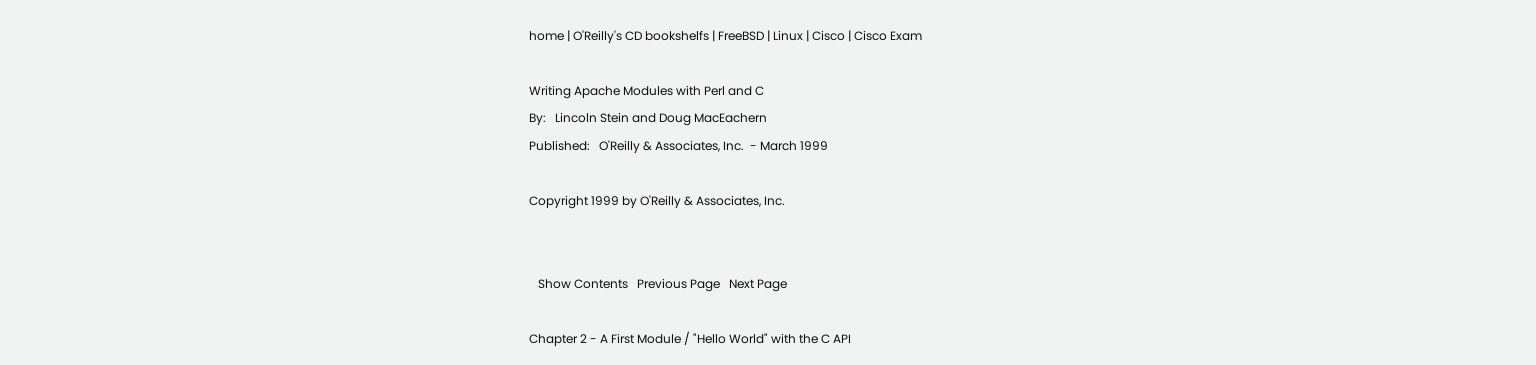home | O'Reilly's CD bookshelfs | FreeBSD | Linux | Cisco | Cisco Exam

Writing Apache Modules with Perl and C
By:   Lincoln Stein and Doug MacEachern
Published:   O'Reilly & Associates, Inc.  - March 1999

Copyright 1999 by O'Reilly & Associates, Inc.


   Show Contents   Previous Page   Next Page

Chapter 2 - A First Module / "Hello World" with the C API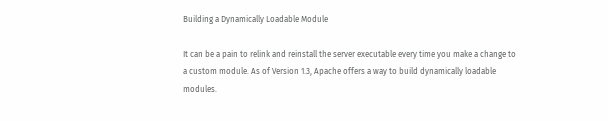Building a Dynamically Loadable Module

It can be a pain to relink and reinstall the server executable every time you make a change to a custom module. As of Version 1.3, Apache offers a way to build dynamically loadable modules.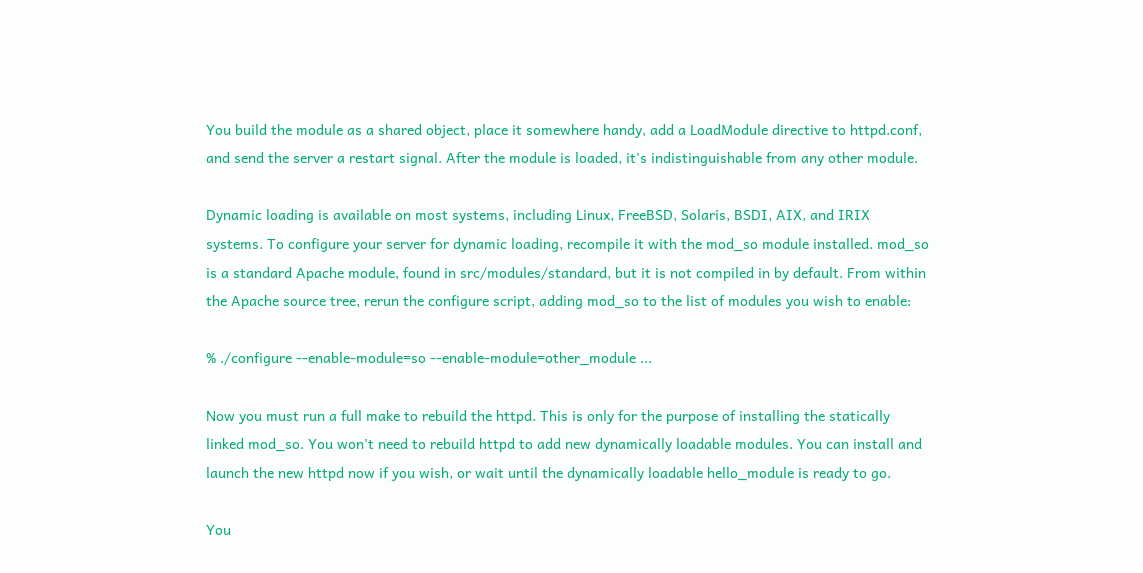You build the module as a shared object, place it somewhere handy, add a LoadModule directive to httpd.conf, and send the server a restart signal. After the module is loaded, it's indistinguishable from any other module.

Dynamic loading is available on most systems, including Linux, FreeBSD, Solaris, BSDI, AIX, and IRIX systems. To configure your server for dynamic loading, recompile it with the mod_so module installed. mod_so is a standard Apache module, found in src/modules/standard, but it is not compiled in by default. From within the Apache source tree, rerun the configure script, adding mod_so to the list of modules you wish to enable:

% ./configure --enable-module=so --enable-module=other_module ...

Now you must run a full make to rebuild the httpd. This is only for the purpose of installing the statically linked mod_so. You won't need to rebuild httpd to add new dynamically loadable modules. You can install and launch the new httpd now if you wish, or wait until the dynamically loadable hello_module is ready to go.

You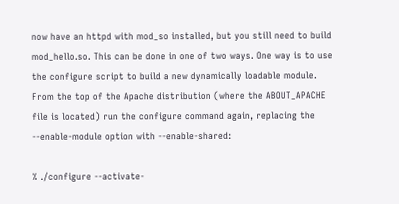now have an httpd with mod_so installed, but you still need to build mod_hello.so. This can be done in one of two ways. One way is to use the configure script to build a new dynamically loadable module. From the top of the Apache distribution (where the ABOUT_APACHE file is located) run the configure command again, replacing the --enable-module option with --enable-shared:

% ./configure --activate-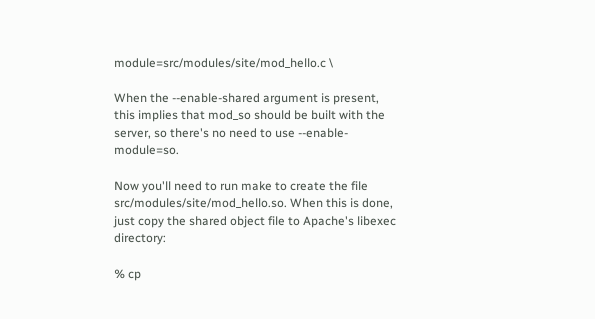module=src/modules/site/mod_hello.c \

When the --enable-shared argument is present, this implies that mod_so should be built with the server, so there's no need to use --enable-module=so.

Now you'll need to run make to create the file src/modules/site/mod_hello.so. When this is done, just copy the shared object file to Apache's libexec directory:

% cp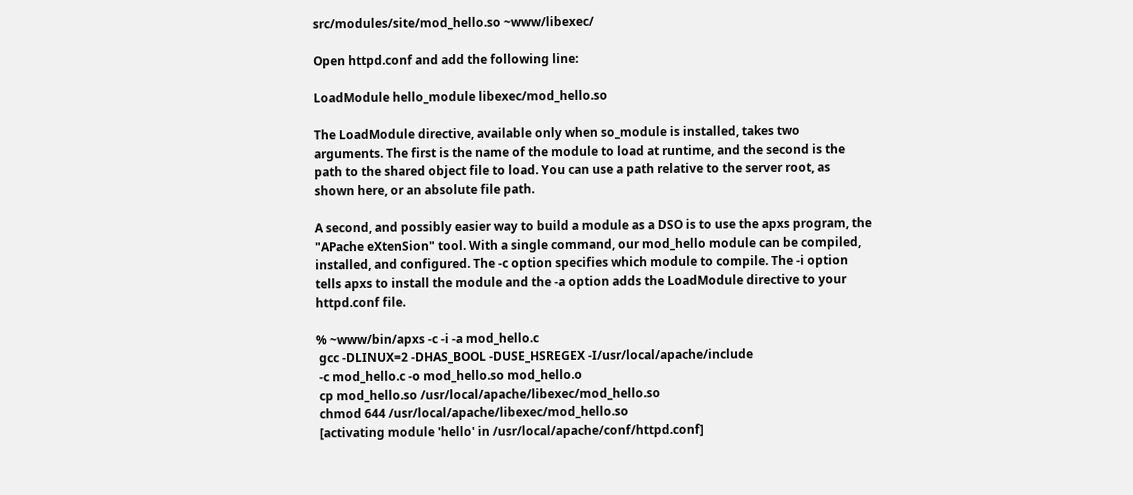src/modules/site/mod_hello.so ~www/libexec/

Open httpd.conf and add the following line:

LoadModule hello_module libexec/mod_hello.so

The LoadModule directive, available only when so_module is installed, takes two arguments. The first is the name of the module to load at runtime, and the second is the path to the shared object file to load. You can use a path relative to the server root, as shown here, or an absolute file path.

A second, and possibly easier way to build a module as a DSO is to use the apxs program, the "APache eXtenSion" tool. With a single command, our mod_hello module can be compiled, installed, and configured. The -c option specifies which module to compile. The -i option tells apxs to install the module and the -a option adds the LoadModule directive to your httpd.conf file.

% ~www/bin/apxs -c -i -a mod_hello.c
 gcc -DLINUX=2 -DHAS_BOOL -DUSE_HSREGEX -I/usr/local/apache/include
 -c mod_hello.c -o mod_hello.so mod_hello.o
 cp mod_hello.so /usr/local/apache/libexec/mod_hello.so
 chmod 644 /usr/local/apache/libexec/mod_hello.so
 [activating module 'hello' in /usr/local/apache/conf/httpd.conf]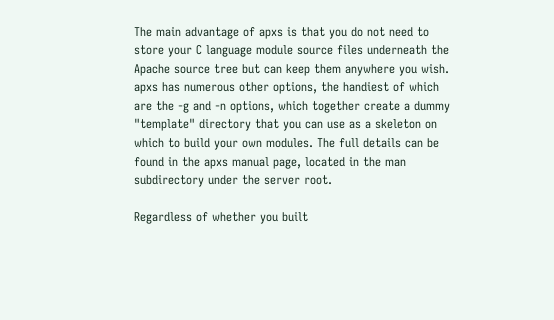The main advantage of apxs is that you do not need to store your C language module source files underneath the Apache source tree but can keep them anywhere you wish. apxs has numerous other options, the handiest of which are the -g and -n options, which together create a dummy "template" directory that you can use as a skeleton on which to build your own modules. The full details can be found in the apxs manual page, located in the man subdirectory under the server root.

Regardless of whether you built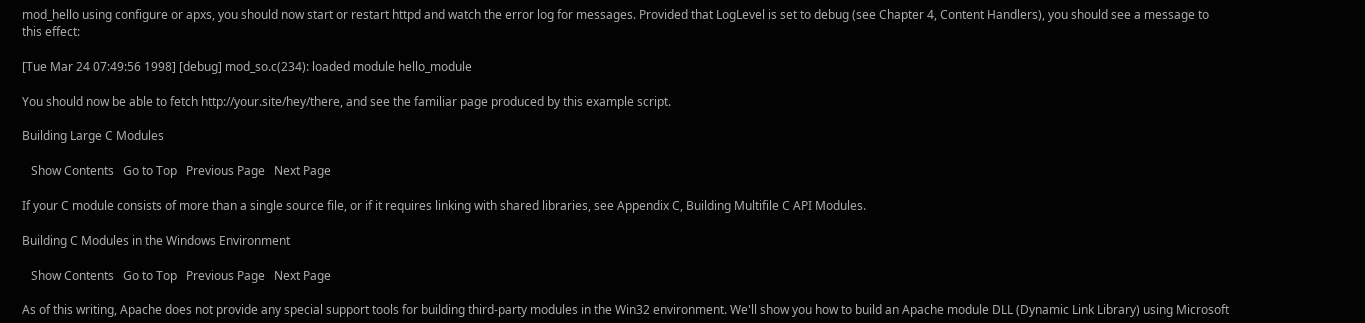mod_hello using configure or apxs, you should now start or restart httpd and watch the error log for messages. Provided that LogLevel is set to debug (see Chapter 4, Content Handlers), you should see a message to this effect:

[Tue Mar 24 07:49:56 1998] [debug] mod_so.c(234): loaded module hello_module

You should now be able to fetch http://your.site/hey/there, and see the familiar page produced by this example script.

Building Large C Modules

   Show Contents   Go to Top   Previous Page   Next Page

If your C module consists of more than a single source file, or if it requires linking with shared libraries, see Appendix C, Building Multifile C API Modules.

Building C Modules in the Windows Environment

   Show Contents   Go to Top   Previous Page   Next Page

As of this writing, Apache does not provide any special support tools for building third-party modules in the Win32 environment. We'll show you how to build an Apache module DLL (Dynamic Link Library) using Microsoft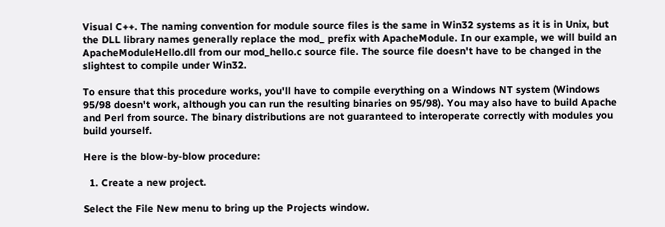Visual C++. The naming convention for module source files is the same in Win32 systems as it is in Unix, but the DLL library names generally replace the mod_ prefix with ApacheModule. In our example, we will build an ApacheModuleHello.dll from our mod_hello.c source file. The source file doesn't have to be changed in the slightest to compile under Win32.

To ensure that this procedure works, you'll have to compile everything on a Windows NT system (Windows 95/98 doesn't work, although you can run the resulting binaries on 95/98). You may also have to build Apache and Perl from source. The binary distributions are not guaranteed to interoperate correctly with modules you build yourself.

Here is the blow-by-blow procedure:

  1. Create a new project.

Select the File New menu to bring up the Projects window.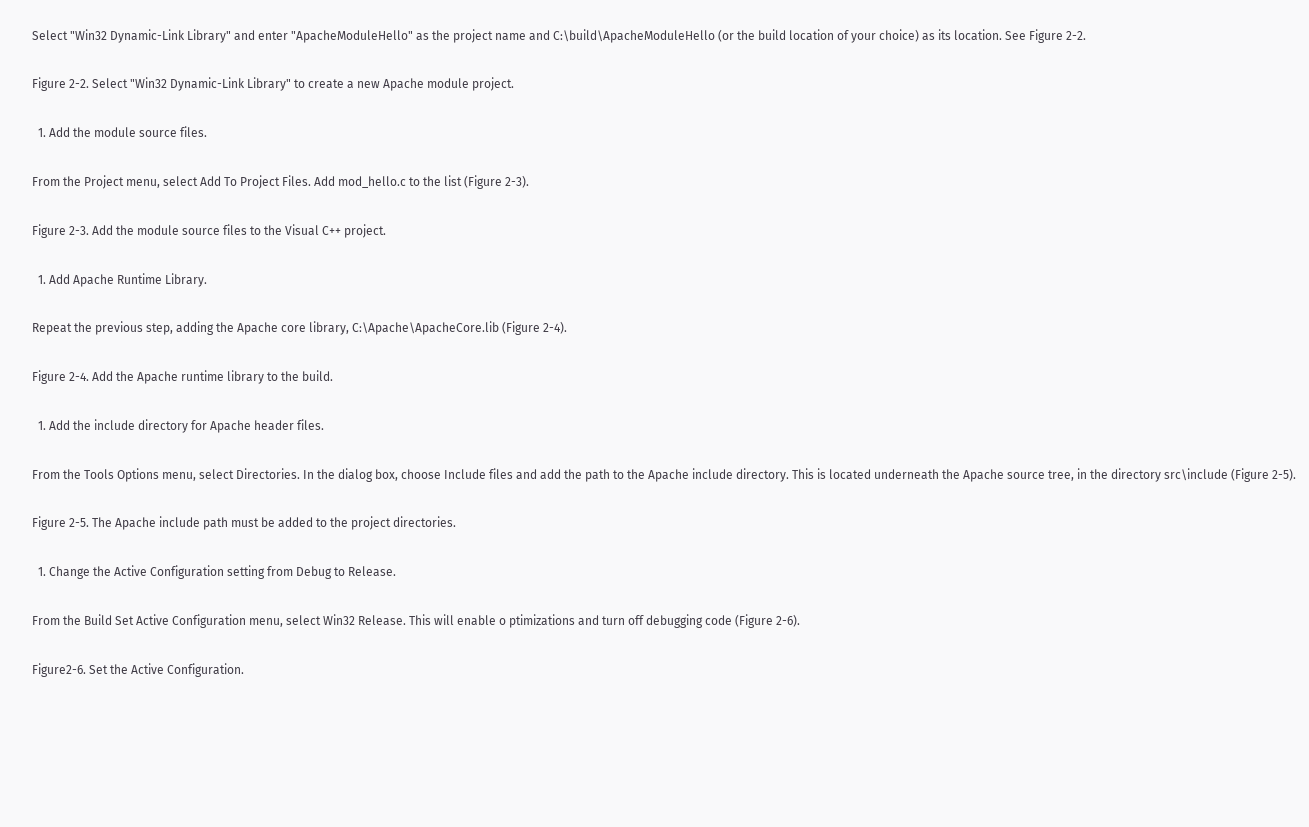Select "Win32 Dynamic-Link Library" and enter "ApacheModuleHello" as the project name and C:\build\ApacheModuleHello (or the build location of your choice) as its location. See Figure 2-2.

Figure 2-2. Select "Win32 Dynamic-Link Library" to create a new Apache module project.

  1. Add the module source files.

From the Project menu, select Add To Project Files. Add mod_hello.c to the list (Figure 2-3).

Figure 2-3. Add the module source files to the Visual C++ project.

  1. Add Apache Runtime Library.

Repeat the previous step, adding the Apache core library, C:\Apache\ApacheCore.lib (Figure 2-4).

Figure 2-4. Add the Apache runtime library to the build.

  1. Add the include directory for Apache header files.

From the Tools Options menu, select Directories. In the dialog box, choose Include files and add the path to the Apache include directory. This is located underneath the Apache source tree, in the directory src\include (Figure 2-5).

Figure 2-5. The Apache include path must be added to the project directories.

  1. Change the Active Configuration setting from Debug to Release.

From the Build Set Active Configuration menu, select Win32 Release. This will enable o ptimizations and turn off debugging code (Figure 2-6).

Figure2-6. Set the Active Configuration.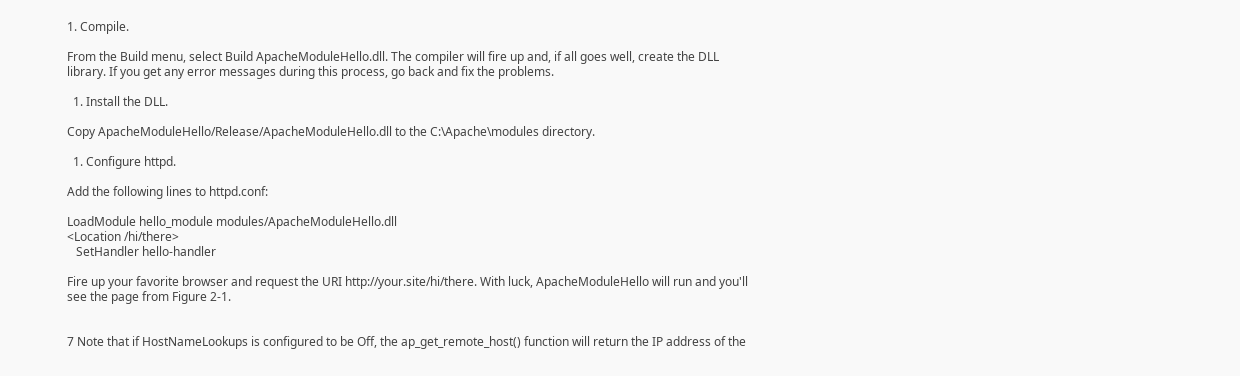1. Compile.

From the Build menu, select Build ApacheModuleHello.dll. The compiler will fire up and, if all goes well, create the DLL library. If you get any error messages during this process, go back and fix the problems.

  1. Install the DLL.

Copy ApacheModuleHello/Release/ApacheModuleHello.dll to the C:\Apache\modules directory.

  1. Configure httpd.

Add the following lines to httpd.conf:

LoadModule hello_module modules/ApacheModuleHello.dll
<Location /hi/there>
   SetHandler hello-handler

Fire up your favorite browser and request the URI http://your.site/hi/there. With luck, ApacheModuleHello will run and you'll see the page from Figure 2-1.


7 Note that if HostNameLookups is configured to be Off, the ap_get_remote_host() function will return the IP address of the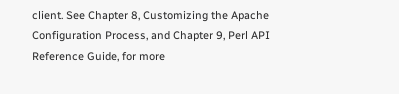client. See Chapter 8, Customizing the Apache Configuration Process, and Chapter 9, Perl API Reference Guide, for more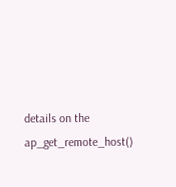details on the ap_get_remote_host()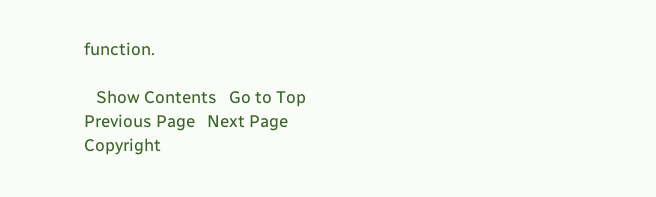function.

   Show Contents   Go to Top   Previous Page   Next Page
Copyright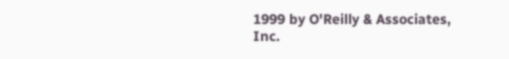1999 by O'Reilly & Associates, Inc.